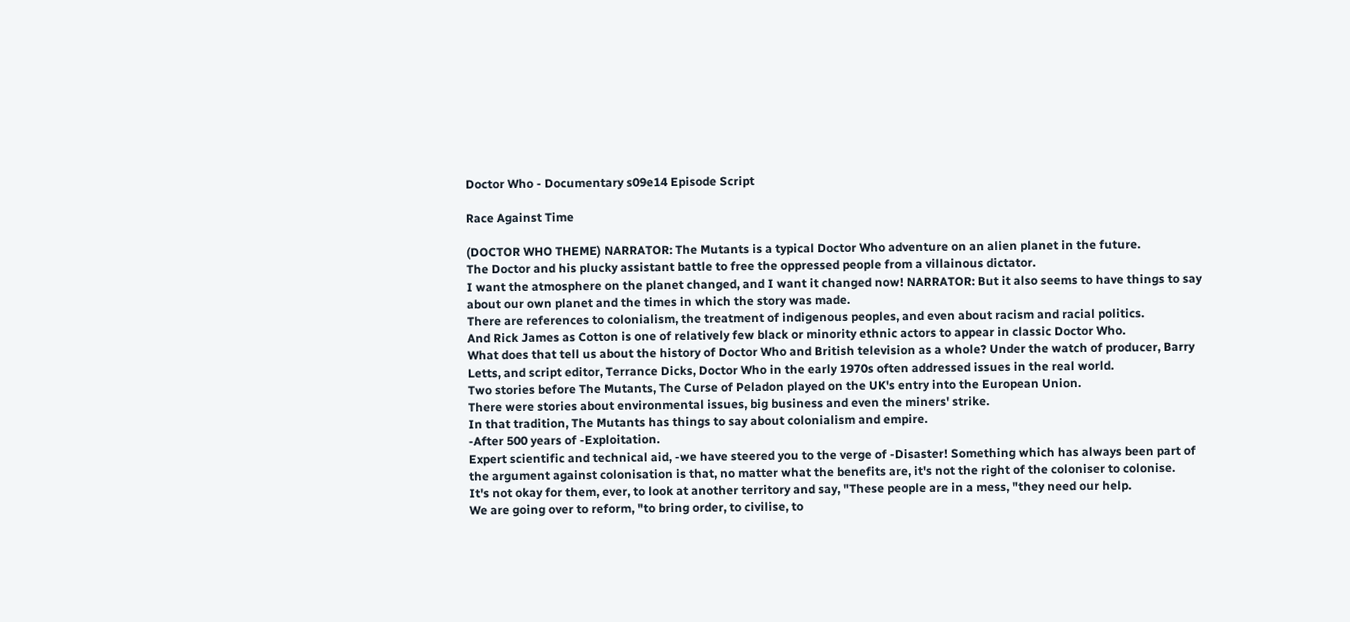Doctor Who - Documentary s09e14 Episode Script

Race Against Time

(DOCTOR WHO THEME) NARRATOR: The Mutants is a typical Doctor Who adventure on an alien planet in the future.
The Doctor and his plucky assistant battle to free the oppressed people from a villainous dictator.
I want the atmosphere on the planet changed, and I want it changed now! NARRATOR: But it also seems to have things to say about our own planet and the times in which the story was made.
There are references to colonialism, the treatment of indigenous peoples, and even about racism and racial politics.
And Rick James as Cotton is one of relatively few black or minority ethnic actors to appear in classic Doctor Who.
What does that tell us about the history of Doctor Who and British television as a whole? Under the watch of producer, Barry Letts, and script editor, Terrance Dicks, Doctor Who in the early 1970s often addressed issues in the real world.
Two stories before The Mutants, The Curse of Peladon played on the UK's entry into the European Union.
There were stories about environmental issues, big business and even the miners' strike.
In that tradition, The Mutants has things to say about colonialism and empire.
-After 500 years of -Exploitation.
Expert scientific and technical aid, -we have steered you to the verge of -Disaster! Something which has always been part of the argument against colonisation is that, no matter what the benefits are, it's not the right of the coloniser to colonise.
It's not okay for them, ever, to look at another territory and say, "These people are in a mess, "they need our help.
We are going over to reform, "to bring order, to civilise, to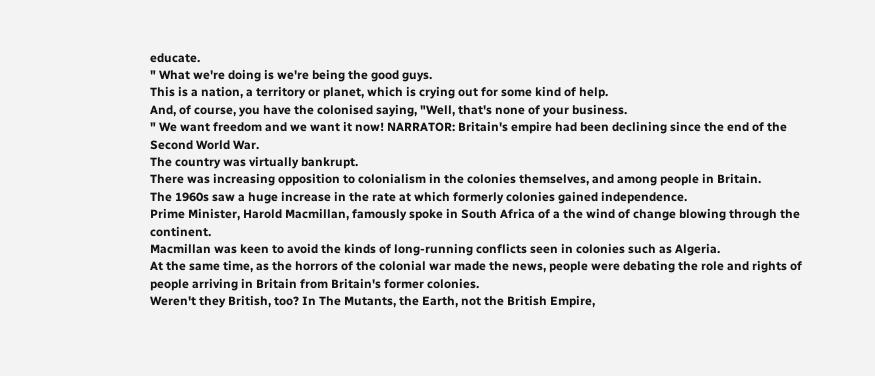educate.
" What we're doing is we're being the good guys.
This is a nation, a territory or planet, which is crying out for some kind of help.
And, of course, you have the colonised saying, "Well, that's none of your business.
" We want freedom and we want it now! NARRATOR: Britain's empire had been declining since the end of the Second World War.
The country was virtually bankrupt.
There was increasing opposition to colonialism in the colonies themselves, and among people in Britain.
The 1960s saw a huge increase in the rate at which formerly colonies gained independence.
Prime Minister, Harold Macmillan, famously spoke in South Africa of a the wind of change blowing through the continent.
Macmillan was keen to avoid the kinds of long-running conflicts seen in colonies such as Algeria.
At the same time, as the horrors of the colonial war made the news, people were debating the role and rights of people arriving in Britain from Britain's former colonies.
Weren't they British, too? In The Mutants, the Earth, not the British Empire,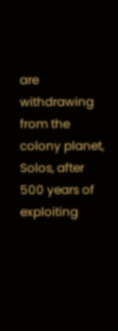are withdrawing from the colony planet, Solos, after 500 years of exploiting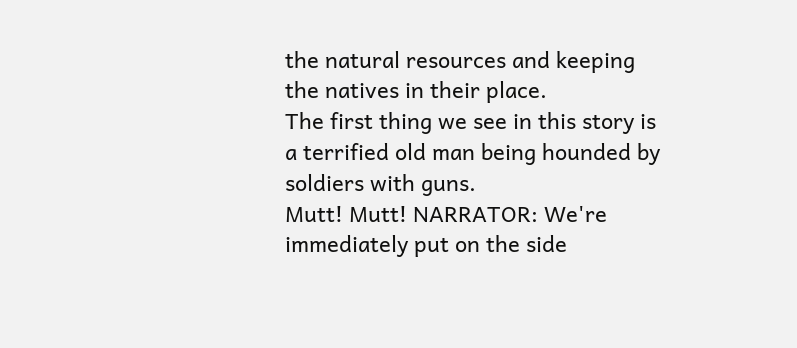the natural resources and keeping the natives in their place.
The first thing we see in this story is a terrified old man being hounded by soldiers with guns.
Mutt! Mutt! NARRATOR: We're immediately put on the side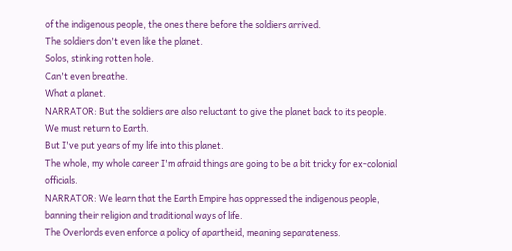of the indigenous people, the ones there before the soldiers arrived.
The soldiers don't even like the planet.
Solos, stinking rotten hole.
Can't even breathe.
What a planet.
NARRATOR: But the soldiers are also reluctant to give the planet back to its people.
We must return to Earth.
But I've put years of my life into this planet.
The whole, my whole career I'm afraid things are going to be a bit tricky for ex-colonial officials.
NARRATOR: We learn that the Earth Empire has oppressed the indigenous people, banning their religion and traditional ways of life.
The Overlords even enforce a policy of apartheid, meaning separateness.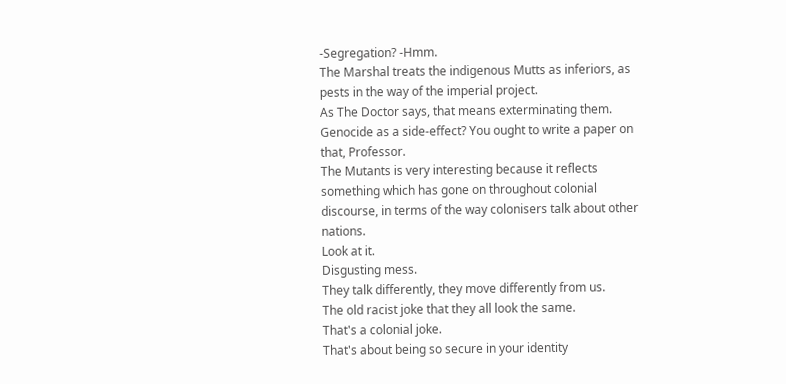-Segregation? -Hmm.
The Marshal treats the indigenous Mutts as inferiors, as pests in the way of the imperial project.
As The Doctor says, that means exterminating them.
Genocide as a side-effect? You ought to write a paper on that, Professor.
The Mutants is very interesting because it reflects something which has gone on throughout colonial discourse, in terms of the way colonisers talk about other nations.
Look at it.
Disgusting mess.
They talk differently, they move differently from us.
The old racist joke that they all look the same.
That's a colonial joke.
That's about being so secure in your identity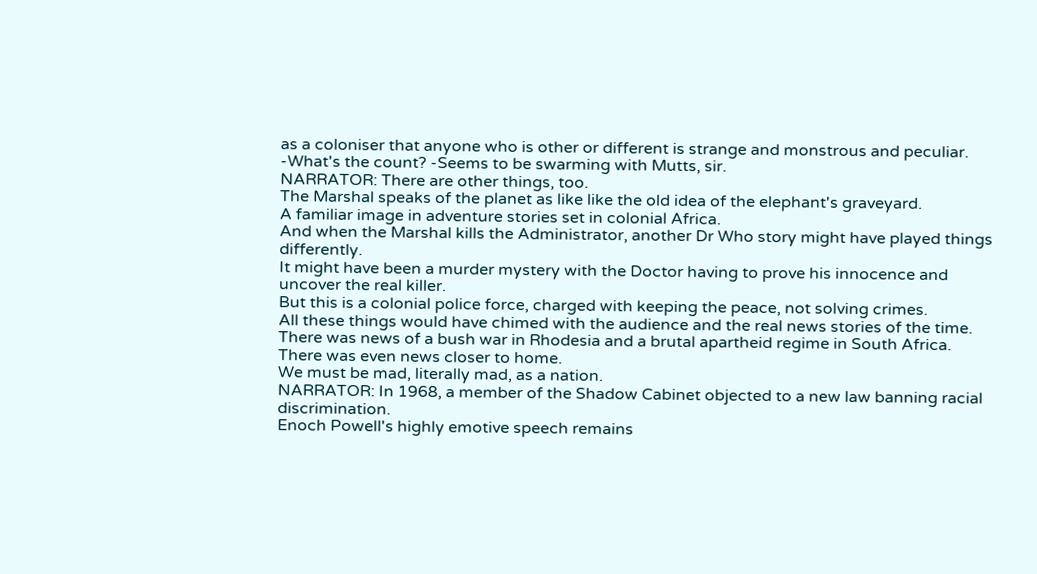as a coloniser that anyone who is other or different is strange and monstrous and peculiar.
-What's the count? -Seems to be swarming with Mutts, sir.
NARRATOR: There are other things, too.
The Marshal speaks of the planet as like like the old idea of the elephant's graveyard.
A familiar image in adventure stories set in colonial Africa.
And when the Marshal kills the Administrator, another Dr Who story might have played things differently.
It might have been a murder mystery with the Doctor having to prove his innocence and uncover the real killer.
But this is a colonial police force, charged with keeping the peace, not solving crimes.
All these things would have chimed with the audience and the real news stories of the time.
There was news of a bush war in Rhodesia and a brutal apartheid regime in South Africa.
There was even news closer to home.
We must be mad, literally mad, as a nation.
NARRATOR: In 1968, a member of the Shadow Cabinet objected to a new law banning racial discrimination.
Enoch Powell's highly emotive speech remains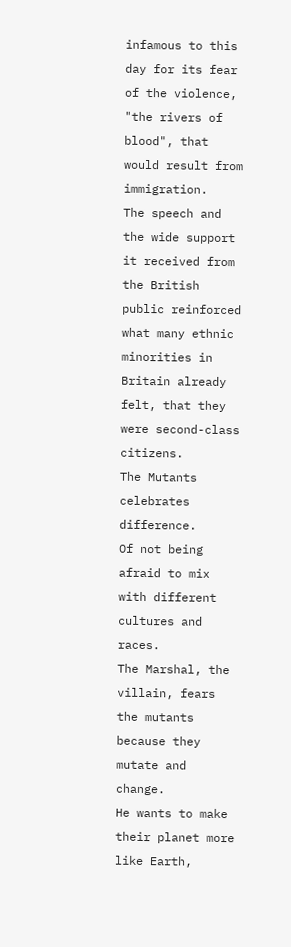infamous to this day for its fear of the violence, "the rivers of blood", that would result from immigration.
The speech and the wide support it received from the British public reinforced what many ethnic minorities in Britain already felt, that they were second-class citizens.
The Mutants celebrates difference.
Of not being afraid to mix with different cultures and races.
The Marshal, the villain, fears the mutants because they mutate and change.
He wants to make their planet more like Earth,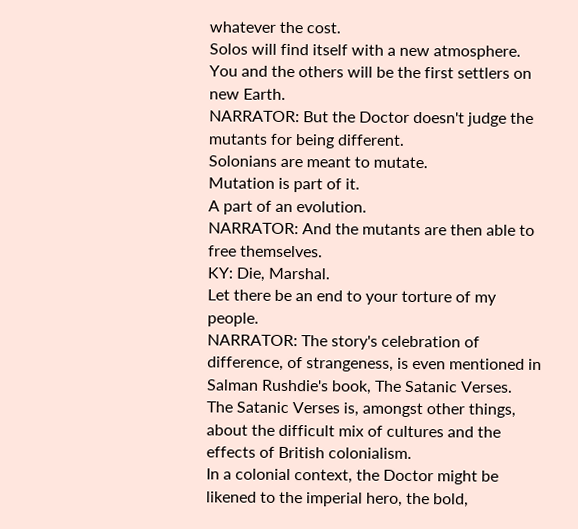whatever the cost.
Solos will find itself with a new atmosphere.
You and the others will be the first settlers on new Earth.
NARRATOR: But the Doctor doesn't judge the mutants for being different.
Solonians are meant to mutate.
Mutation is part of it.
A part of an evolution.
NARRATOR: And the mutants are then able to free themselves.
KY: Die, Marshal.
Let there be an end to your torture of my people.
NARRATOR: The story's celebration of difference, of strangeness, is even mentioned in Salman Rushdie's book, The Satanic Verses.
The Satanic Verses is, amongst other things, about the difficult mix of cultures and the effects of British colonialism.
In a colonial context, the Doctor might be likened to the imperial hero, the bold,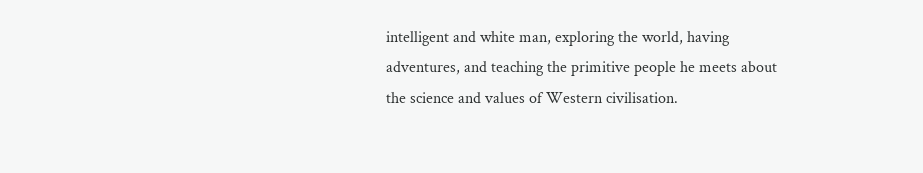intelligent and white man, exploring the world, having adventures, and teaching the primitive people he meets about the science and values of Western civilisation.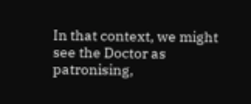In that context, we might see the Doctor as patronising,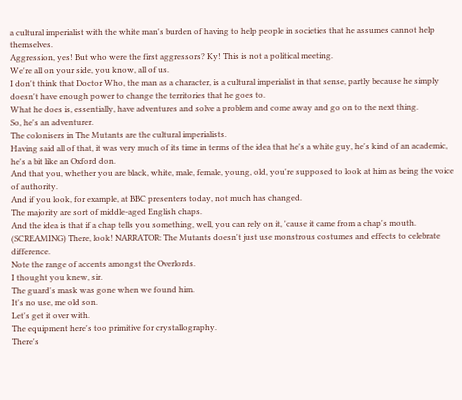a cultural imperialist with the white man's burden of having to help people in societies that he assumes cannot help themselves.
Aggression, yes! But who were the first aggressors? Ky! This is not a political meeting.
We're all on your side, you know, all of us.
I don't think that Doctor Who, the man as a character, is a cultural imperialist in that sense, partly because he simply doesn't have enough power to change the territories that he goes to.
What he does is, essentially, have adventures and solve a problem and come away and go on to the next thing.
So, he's an adventurer.
The colonisers in The Mutants are the cultural imperialists.
Having said all of that, it was very much of its time in terms of the idea that he's a white guy, he's kind of an academic, he's a bit like an Oxford don.
And that you, whether you are black, white, male, female, young, old, you're supposed to look at him as being the voice of authority.
And if you look, for example, at BBC presenters today, not much has changed.
The majority are sort of middle-aged English chaps.
And the idea is that if a chap tells you something, well, you can rely on it, 'cause it came from a chap's mouth.
(SCREAMING) There, look! NARRATOR: The Mutants doesn't just use monstrous costumes and effects to celebrate difference.
Note the range of accents amongst the Overlords.
I thought you knew, sir.
The guard's mask was gone when we found him.
It's no use, me old son.
Let's get it over with.
The equipment here's too primitive for crystallography.
There's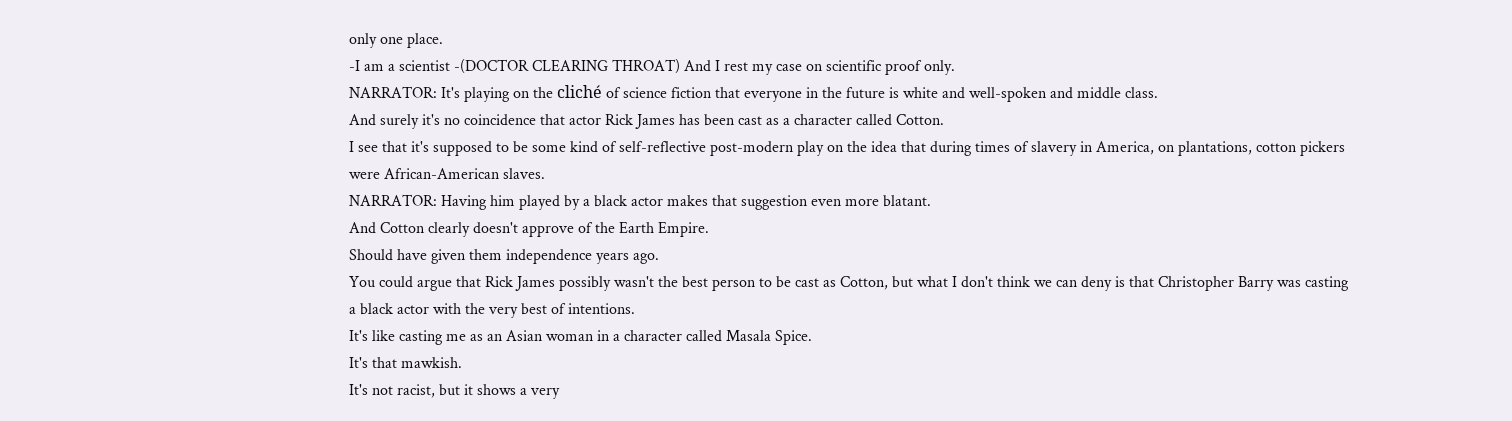only one place.
-I am a scientist -(DOCTOR CLEARING THROAT) And I rest my case on scientific proof only.
NARRATOR: It's playing on the cliché of science fiction that everyone in the future is white and well-spoken and middle class.
And surely it's no coincidence that actor Rick James has been cast as a character called Cotton.
I see that it's supposed to be some kind of self-reflective post-modern play on the idea that during times of slavery in America, on plantations, cotton pickers were African-American slaves.
NARRATOR: Having him played by a black actor makes that suggestion even more blatant.
And Cotton clearly doesn't approve of the Earth Empire.
Should have given them independence years ago.
You could argue that Rick James possibly wasn't the best person to be cast as Cotton, but what I don't think we can deny is that Christopher Barry was casting a black actor with the very best of intentions.
It's like casting me as an Asian woman in a character called Masala Spice.
It's that mawkish.
It's not racist, but it shows a very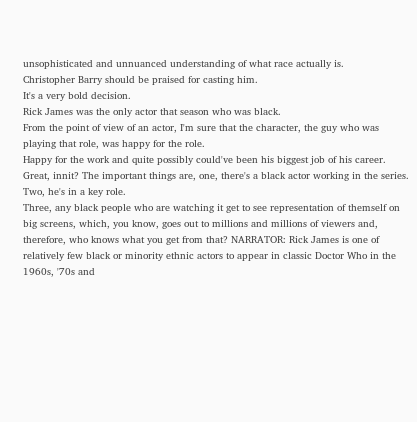unsophisticated and unnuanced understanding of what race actually is.
Christopher Barry should be praised for casting him.
It's a very bold decision.
Rick James was the only actor that season who was black.
From the point of view of an actor, I'm sure that the character, the guy who was playing that role, was happy for the role.
Happy for the work and quite possibly could've been his biggest job of his career.
Great, innit? The important things are, one, there's a black actor working in the series.
Two, he's in a key role.
Three, any black people who are watching it get to see representation of themself on big screens, which, you know, goes out to millions and millions of viewers and, therefore, who knows what you get from that? NARRATOR: Rick James is one of relatively few black or minority ethnic actors to appear in classic Doctor Who in the 1960s, '70s and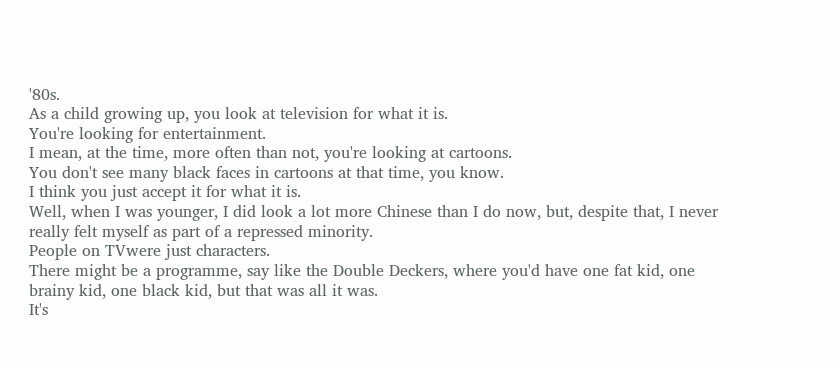'80s.
As a child growing up, you look at television for what it is.
You're looking for entertainment.
I mean, at the time, more often than not, you're looking at cartoons.
You don't see many black faces in cartoons at that time, you know.
I think you just accept it for what it is.
Well, when I was younger, I did look a lot more Chinese than I do now, but, despite that, I never really felt myself as part of a repressed minority.
People on TVwere just characters.
There might be a programme, say like the Double Deckers, where you'd have one fat kid, one brainy kid, one black kid, but that was all it was.
It's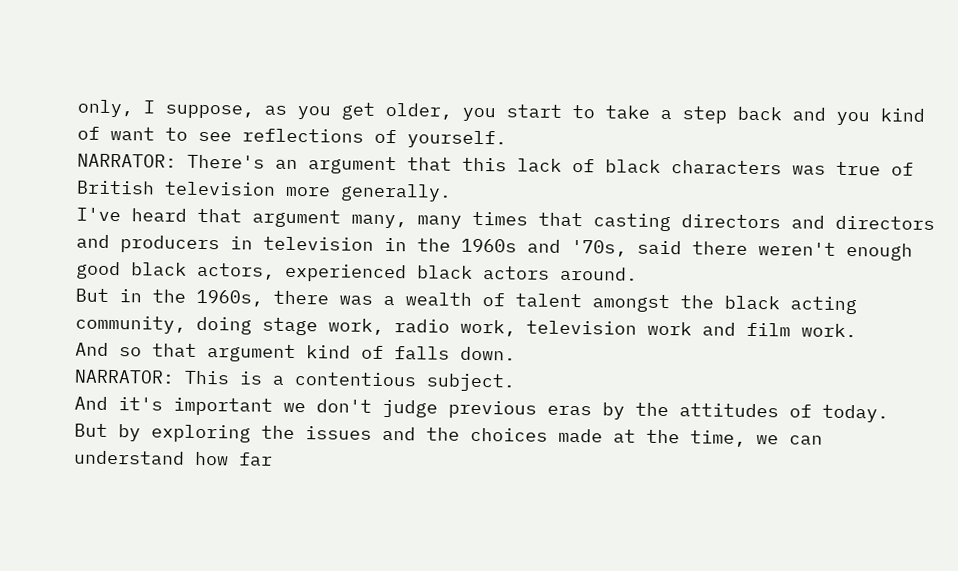only, I suppose, as you get older, you start to take a step back and you kind of want to see reflections of yourself.
NARRATOR: There's an argument that this lack of black characters was true of British television more generally.
I've heard that argument many, many times that casting directors and directors and producers in television in the 1960s and '70s, said there weren't enough good black actors, experienced black actors around.
But in the 1960s, there was a wealth of talent amongst the black acting community, doing stage work, radio work, television work and film work.
And so that argument kind of falls down.
NARRATOR: This is a contentious subject.
And it's important we don't judge previous eras by the attitudes of today.
But by exploring the issues and the choices made at the time, we can understand how far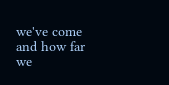we've come and how far we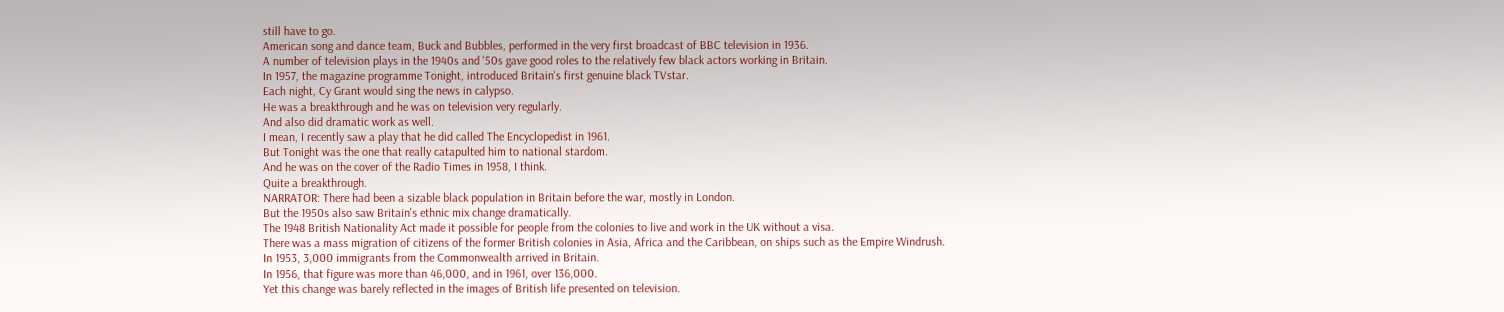still have to go.
American song and dance team, Buck and Bubbles, performed in the very first broadcast of BBC television in 1936.
A number of television plays in the 1940s and '50s gave good roles to the relatively few black actors working in Britain.
In 1957, the magazine programme Tonight, introduced Britain's first genuine black TVstar.
Each night, Cy Grant would sing the news in calypso.
He was a breakthrough and he was on television very regularly.
And also did dramatic work as well.
I mean, I recently saw a play that he did called The Encyclopedist in 1961.
But Tonight was the one that really catapulted him to national stardom.
And he was on the cover of the Radio Times in 1958, I think.
Quite a breakthrough.
NARRATOR: There had been a sizable black population in Britain before the war, mostly in London.
But the 1950s also saw Britain's ethnic mix change dramatically.
The 1948 British Nationality Act made it possible for people from the colonies to live and work in the UK without a visa.
There was a mass migration of citizens of the former British colonies in Asia, Africa and the Caribbean, on ships such as the Empire Windrush.
In 1953, 3,000 immigrants from the Commonwealth arrived in Britain.
In 1956, that figure was more than 46,000, and in 1961, over 136,000.
Yet this change was barely reflected in the images of British life presented on television.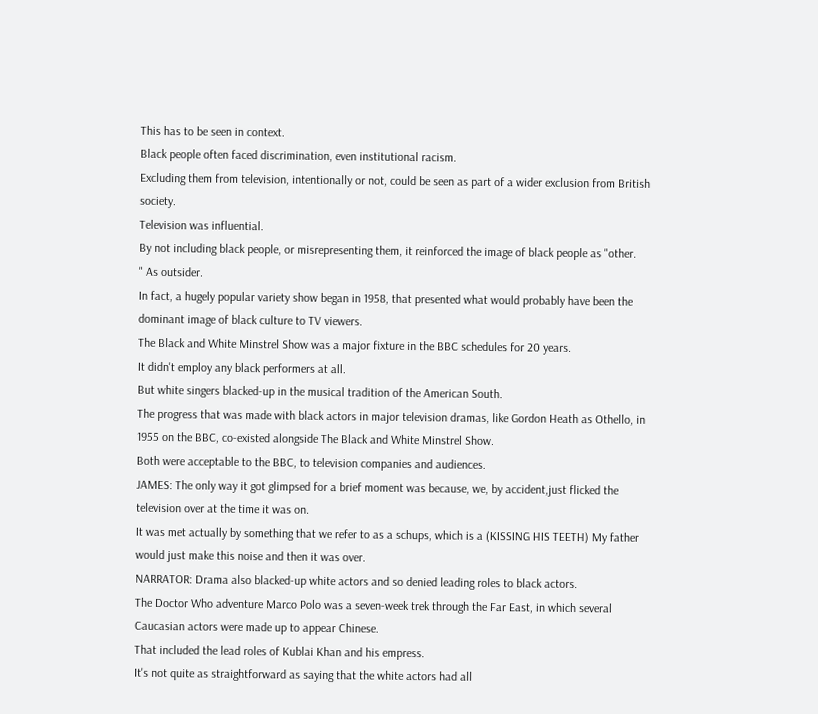This has to be seen in context.
Black people often faced discrimination, even institutional racism.
Excluding them from television, intentionally or not, could be seen as part of a wider exclusion from British society.
Television was influential.
By not including black people, or misrepresenting them, it reinforced the image of black people as "other.
" As outsider.
In fact, a hugely popular variety show began in 1958, that presented what would probably have been the dominant image of black culture to TV viewers.
The Black and White Minstrel Show was a major fixture in the BBC schedules for 20 years.
It didn't employ any black performers at all.
But white singers blacked-up in the musical tradition of the American South.
The progress that was made with black actors in major television dramas, like Gordon Heath as Othello, in 1955 on the BBC, co-existed alongside The Black and White Minstrel Show.
Both were acceptable to the BBC, to television companies and audiences.
JAMES: The only way it got glimpsed for a brief moment was because, we, by accident,just flicked the television over at the time it was on.
It was met actually by something that we refer to as a schups, which is a (KISSING HIS TEETH) My father would just make this noise and then it was over.
NARRATOR: Drama also blacked-up white actors and so denied leading roles to black actors.
The Doctor Who adventure Marco Polo was a seven-week trek through the Far East, in which several Caucasian actors were made up to appear Chinese.
That included the lead roles of Kublai Khan and his empress.
It's not quite as straightforward as saying that the white actors had all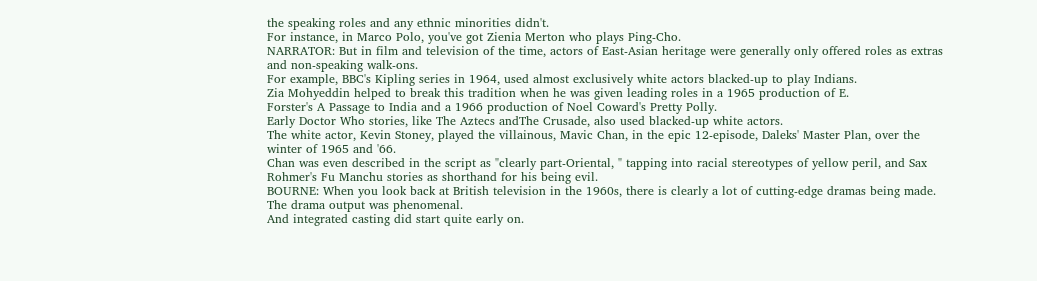the speaking roles and any ethnic minorities didn't.
For instance, in Marco Polo, you've got Zienia Merton who plays Ping-Cho.
NARRATOR: But in film and television of the time, actors of East-Asian heritage were generally only offered roles as extras and non-speaking walk-ons.
For example, BBC's Kipling series in 1964, used almost exclusively white actors blacked-up to play Indians.
Zia Mohyeddin helped to break this tradition when he was given leading roles in a 1965 production of E.
Forster's A Passage to India and a 1966 production of Noel Coward's Pretty Polly.
Early Doctor Who stories, like The Aztecs andThe Crusade, also used blacked-up white actors.
The white actor, Kevin Stoney, played the villainous, Mavic Chan, in the epic 12-episode, Daleks' Master Plan, over the winter of 1965 and '66.
Chan was even described in the script as "clearly part-Oriental, " tapping into racial stereotypes of yellow peril, and Sax Rohmer's Fu Manchu stories as shorthand for his being evil.
BOURNE: When you look back at British television in the 1960s, there is clearly a lot of cutting-edge dramas being made.
The drama output was phenomenal.
And integrated casting did start quite early on.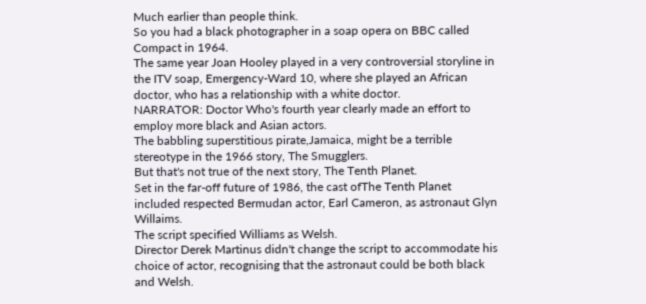Much earlier than people think.
So you had a black photographer in a soap opera on BBC called Compact in 1964.
The same year Joan Hooley played in a very controversial storyline in the ITV soap, Emergency-Ward 10, where she played an African doctor, who has a relationship with a white doctor.
NARRATOR: Doctor Who's fourth year clearly made an effort to employ more black and Asian actors.
The babbling superstitious pirate,Jamaica, might be a terrible stereotype in the 1966 story, The Smugglers.
But that's not true of the next story, The Tenth Planet.
Set in the far-off future of 1986, the cast ofThe Tenth Planet included respected Bermudan actor, Earl Cameron, as astronaut Glyn Willaims.
The script specified Williams as Welsh.
Director Derek Martinus didn't change the script to accommodate his choice of actor, recognising that the astronaut could be both black and Welsh.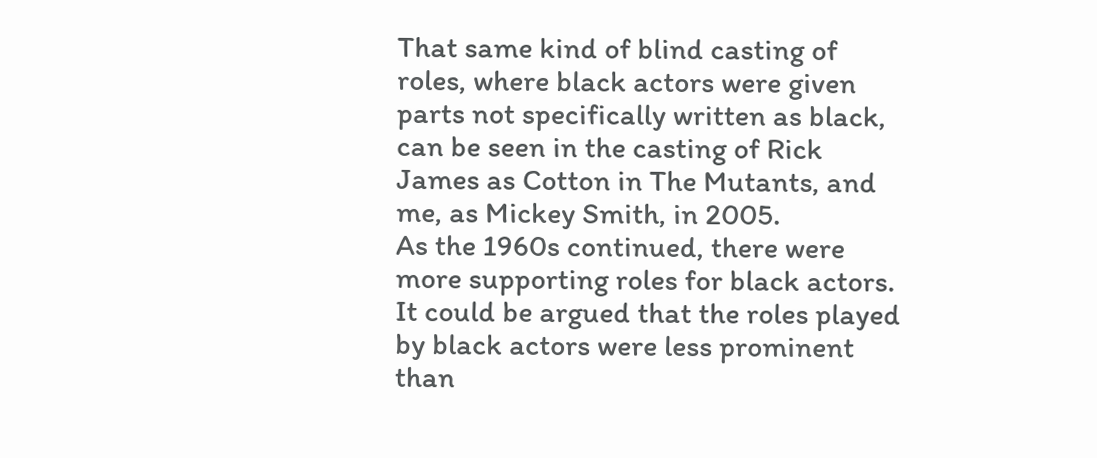That same kind of blind casting of roles, where black actors were given parts not specifically written as black, can be seen in the casting of Rick James as Cotton in The Mutants, and me, as Mickey Smith, in 2005.
As the 1960s continued, there were more supporting roles for black actors.
It could be argued that the roles played by black actors were less prominent than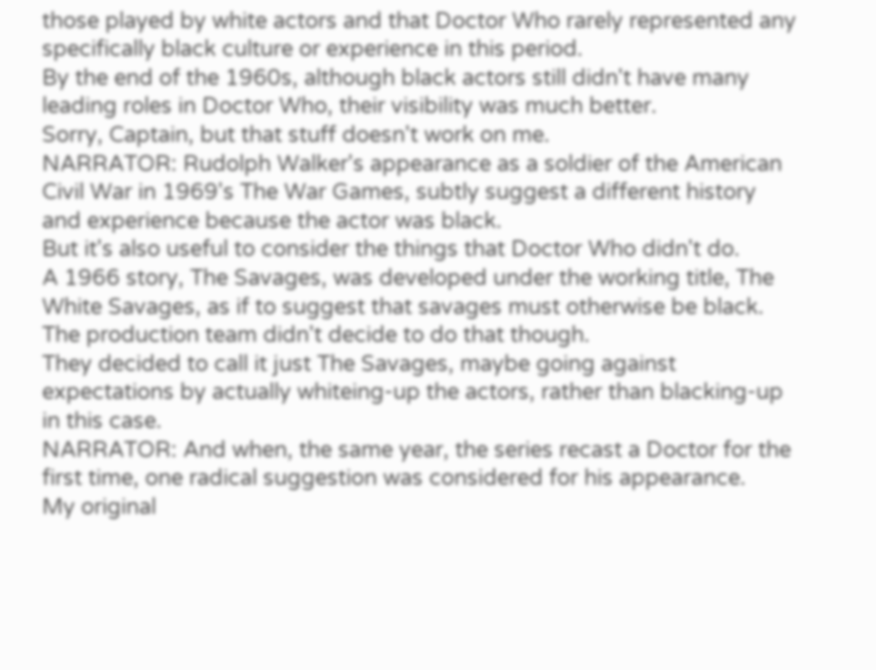those played by white actors and that Doctor Who rarely represented any specifically black culture or experience in this period.
By the end of the 1960s, although black actors still didn't have many leading roles in Doctor Who, their visibility was much better.
Sorry, Captain, but that stuff doesn't work on me.
NARRATOR: Rudolph Walker's appearance as a soldier of the American Civil War in 1969's The War Games, subtly suggest a different history and experience because the actor was black.
But it's also useful to consider the things that Doctor Who didn't do.
A 1966 story, The Savages, was developed under the working title, The White Savages, as if to suggest that savages must otherwise be black.
The production team didn't decide to do that though.
They decided to call it just The Savages, maybe going against expectations by actually whiteing-up the actors, rather than blacking-up in this case.
NARRATOR: And when, the same year, the series recast a Doctor for the first time, one radical suggestion was considered for his appearance.
My original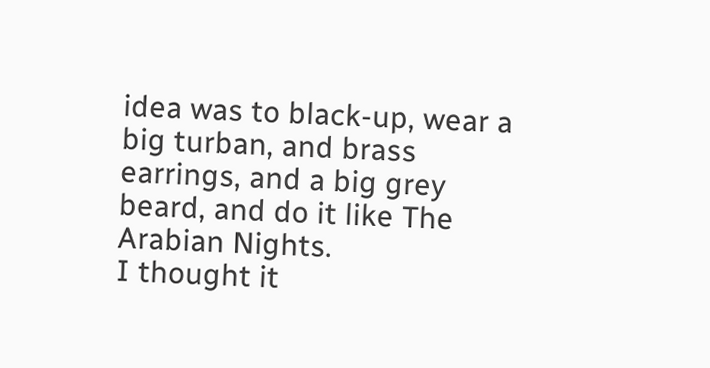idea was to black-up, wear a big turban, and brass earrings, and a big grey beard, and do it like The Arabian Nights.
I thought it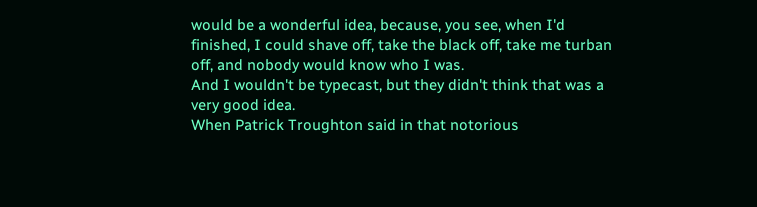would be a wonderful idea, because, you see, when I'd finished, I could shave off, take the black off, take me turban off, and nobody would know who I was.
And I wouldn't be typecast, but they didn't think that was a very good idea.
When Patrick Troughton said in that notorious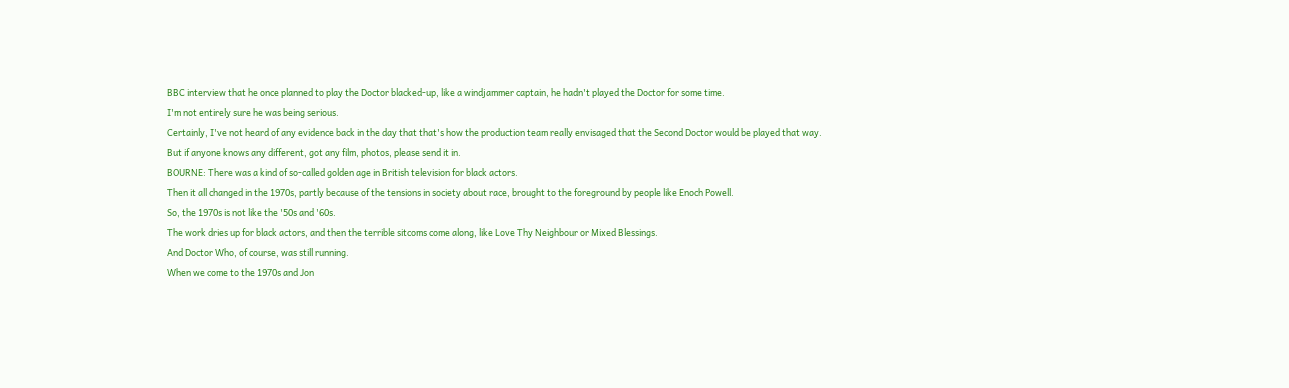BBC interview that he once planned to play the Doctor blacked-up, like a windjammer captain, he hadn't played the Doctor for some time.
I'm not entirely sure he was being serious.
Certainly, I've not heard of any evidence back in the day that that's how the production team really envisaged that the Second Doctor would be played that way.
But if anyone knows any different, got any film, photos, please send it in.
BOURNE: There was a kind of so-called golden age in British television for black actors.
Then it all changed in the 1970s, partly because of the tensions in society about race, brought to the foreground by people like Enoch Powell.
So, the 1970s is not like the '50s and '60s.
The work dries up for black actors, and then the terrible sitcoms come along, like Love Thy Neighbour or Mixed Blessings.
And Doctor Who, of course, was still running.
When we come to the 1970s and Jon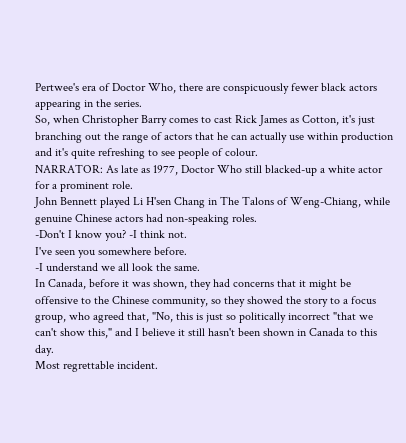Pertwee's era of Doctor Who, there are conspicuously fewer black actors appearing in the series.
So, when Christopher Barry comes to cast Rick James as Cotton, it's just branching out the range of actors that he can actually use within production and it's quite refreshing to see people of colour.
NARRATOR: As late as 1977, Doctor Who still blacked-up a white actor for a prominent role.
John Bennett played Li H'sen Chang in The Talons of Weng-Chiang, while genuine Chinese actors had non-speaking roles.
-Don't I know you? -I think not.
I've seen you somewhere before.
-I understand we all look the same.
In Canada, before it was shown, they had concerns that it might be offensive to the Chinese community, so they showed the story to a focus group, who agreed that, "No, this is just so politically incorrect "that we can't show this," and I believe it still hasn't been shown in Canada to this day.
Most regrettable incident.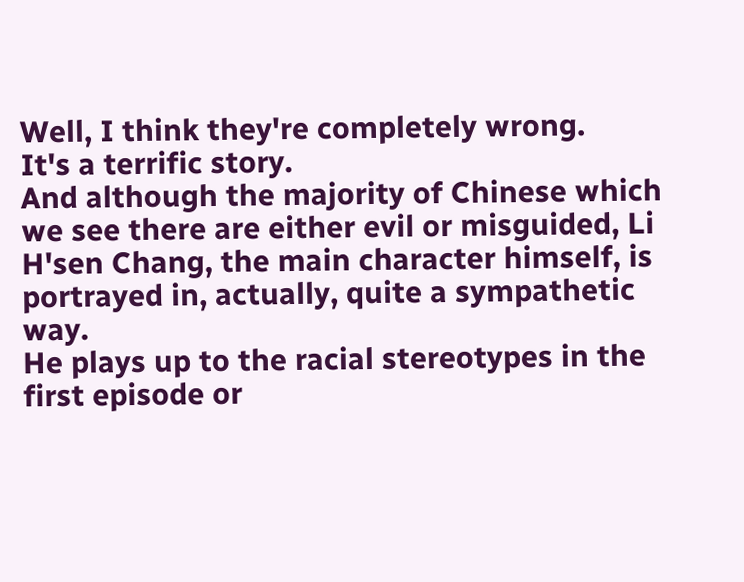Well, I think they're completely wrong.
It's a terrific story.
And although the majority of Chinese which we see there are either evil or misguided, Li H'sen Chang, the main character himself, is portrayed in, actually, quite a sympathetic way.
He plays up to the racial stereotypes in the first episode or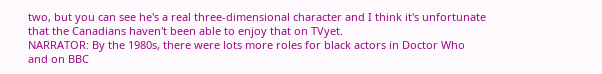two, but you can see he's a real three-dimensional character and I think it's unfortunate that the Canadians haven't been able to enjoy that on TVyet.
NARRATOR: By the 1980s, there were lots more roles for black actors in Doctor Who and on BBC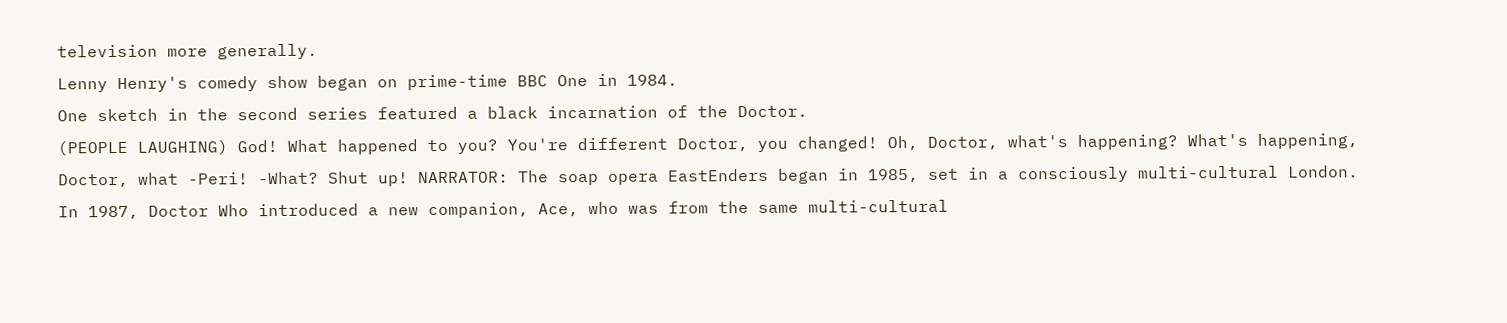television more generally.
Lenny Henry's comedy show began on prime-time BBC One in 1984.
One sketch in the second series featured a black incarnation of the Doctor.
(PEOPLE LAUGHING) God! What happened to you? You're different Doctor, you changed! Oh, Doctor, what's happening? What's happening, Doctor, what -Peri! -What? Shut up! NARRATOR: The soap opera EastEnders began in 1985, set in a consciously multi-cultural London.
In 1987, Doctor Who introduced a new companion, Ace, who was from the same multi-cultural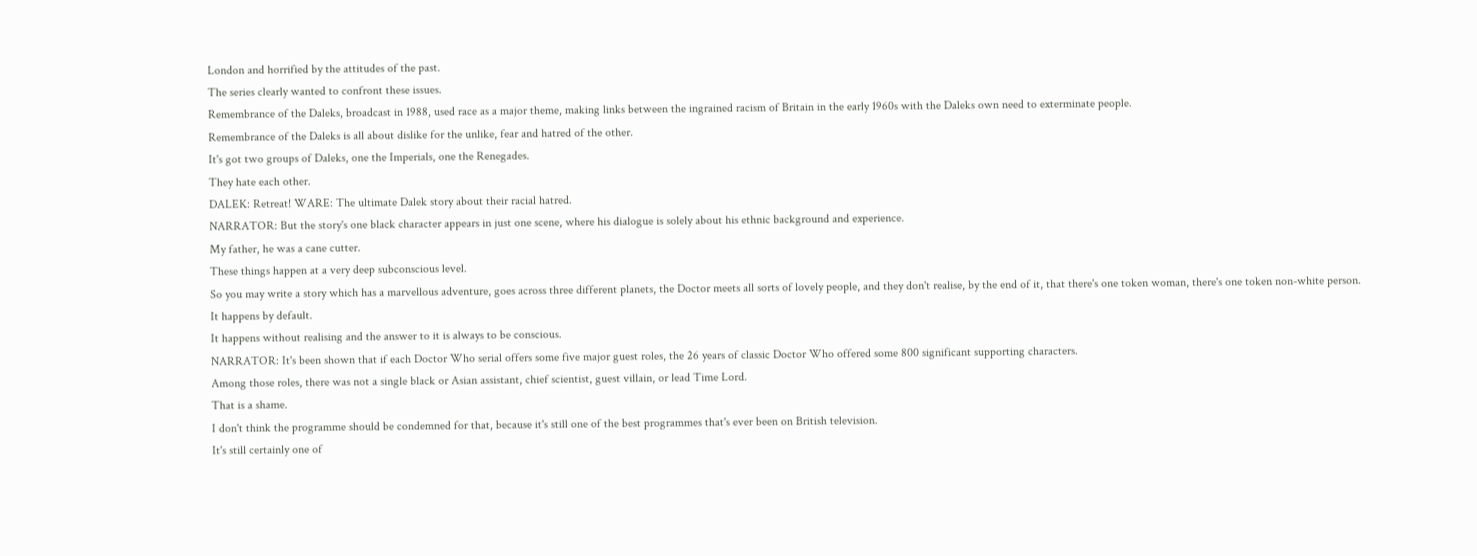London and horrified by the attitudes of the past.
The series clearly wanted to confront these issues.
Remembrance of the Daleks, broadcast in 1988, used race as a major theme, making links between the ingrained racism of Britain in the early 1960s with the Daleks own need to exterminate people.
Remembrance of the Daleks is all about dislike for the unlike, fear and hatred of the other.
It's got two groups of Daleks, one the Imperials, one the Renegades.
They hate each other.
DALEK: Retreat! WARE: The ultimate Dalek story about their racial hatred.
NARRATOR: But the story's one black character appears in just one scene, where his dialogue is solely about his ethnic background and experience.
My father, he was a cane cutter.
These things happen at a very deep subconscious level.
So you may write a story which has a marvellous adventure, goes across three different planets, the Doctor meets all sorts of lovely people, and they don't realise, by the end of it, that there's one token woman, there's one token non-white person.
It happens by default.
It happens without realising and the answer to it is always to be conscious.
NARRATOR: It's been shown that if each Doctor Who serial offers some five major guest roles, the 26 years of classic Doctor Who offered some 800 significant supporting characters.
Among those roles, there was not a single black or Asian assistant, chief scientist, guest villain, or lead Time Lord.
That is a shame.
I don't think the programme should be condemned for that, because it's still one of the best programmes that's ever been on British television.
It's still certainly one of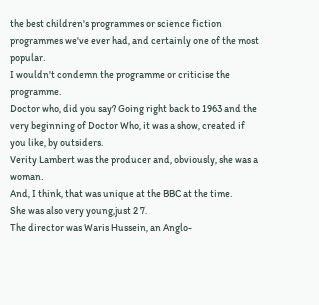the best children's programmes or science fiction programmes we've ever had, and certainly one of the most popular.
I wouldn't condemn the programme or criticise the programme.
Doctor who, did you say? Going right back to 1963 and the very beginning of Doctor Who, it was a show, created if you like, by outsiders.
Verity Lambert was the producer and, obviously, she was a woman.
And, I think, that was unique at the BBC at the time.
She was also very young,just 2 7.
The director was Waris Hussein, an Anglo-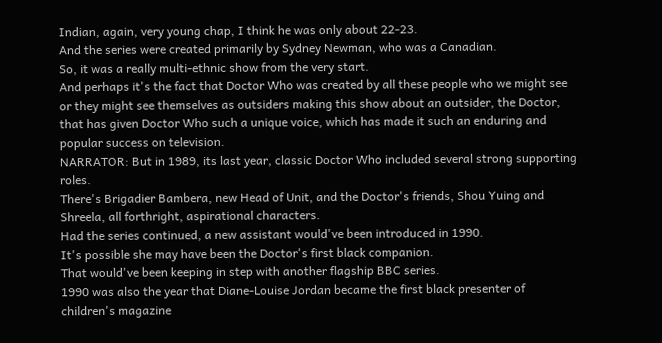Indian, again, very young chap, I think he was only about 22-23.
And the series were created primarily by Sydney Newman, who was a Canadian.
So, it was a really multi-ethnic show from the very start.
And perhaps it's the fact that Doctor Who was created by all these people who we might see or they might see themselves as outsiders making this show about an outsider, the Doctor, that has given Doctor Who such a unique voice, which has made it such an enduring and popular success on television.
NARRATOR: But in 1989, its last year, classic Doctor Who included several strong supporting roles.
There's Brigadier Bambera, new Head of Unit, and the Doctor's friends, Shou Yuing and Shreela, all forthright, aspirational characters.
Had the series continued, a new assistant would've been introduced in 1990.
It's possible she may have been the Doctor's first black companion.
That would've been keeping in step with another flagship BBC series.
1990 was also the year that Diane-Louise Jordan became the first black presenter of children's magazine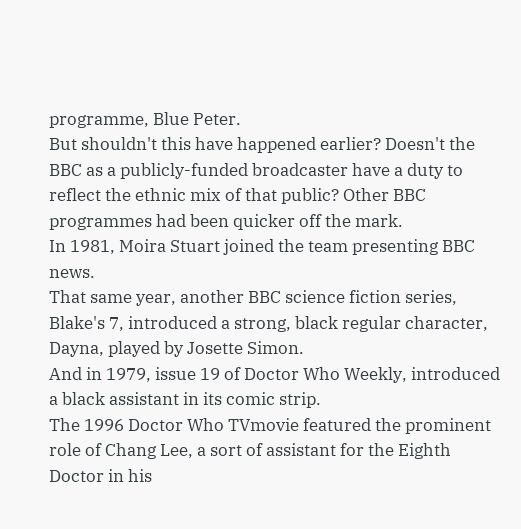programme, Blue Peter.
But shouldn't this have happened earlier? Doesn't the BBC as a publicly-funded broadcaster have a duty to reflect the ethnic mix of that public? Other BBC programmes had been quicker off the mark.
In 1981, Moira Stuart joined the team presenting BBC news.
That same year, another BBC science fiction series, Blake's 7, introduced a strong, black regular character, Dayna, played by Josette Simon.
And in 1979, issue 19 of Doctor Who Weekly, introduced a black assistant in its comic strip.
The 1996 Doctor Who TVmovie featured the prominent role of Chang Lee, a sort of assistant for the Eighth Doctor in his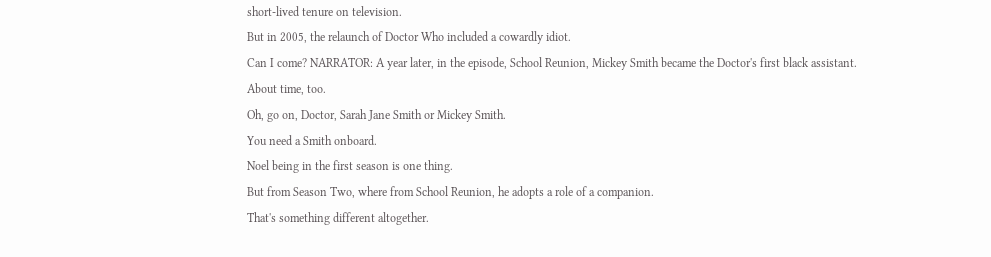short-lived tenure on television.
But in 2005, the relaunch of Doctor Who included a cowardly idiot.
Can I come? NARRATOR: A year later, in the episode, School Reunion, Mickey Smith became the Doctor's first black assistant.
About time, too.
Oh, go on, Doctor, Sarah Jane Smith or Mickey Smith.
You need a Smith onboard.
Noel being in the first season is one thing.
But from Season Two, where from School Reunion, he adopts a role of a companion.
That's something different altogether.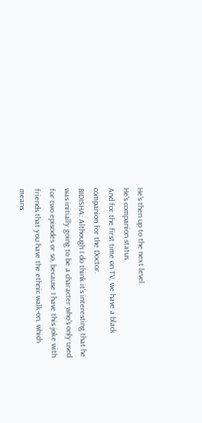He's then up to the next level.
He's companion status.
And for the first time on TV, we have a black companion for the Doctor.
BIDISHA: Although I do think it's interesting that he was initially going to be a character who's only used for two episodes or so, because I have this joke with friends that you have the ethnic walk-on, which means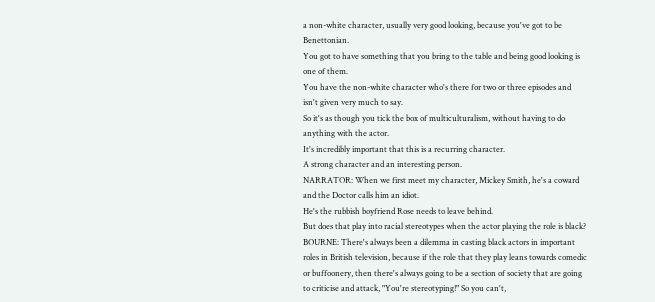a non-white character, usually very good looking, because you've got to be Benettonian.
You got to have something that you bring to the table and being good looking is one of them.
You have the non-white character who's there for two or three episodes and isn't given very much to say.
So it's as though you tick the box of multiculturalism, without having to do anything with the actor.
It's incredibly important that this is a recurring character.
A strong character and an interesting person.
NARRATOR: When we first meet my character, Mickey Smith, he's a coward and the Doctor calls him an idiot.
He's the rubbish boyfriend Rose needs to leave behind.
But does that play into racial stereotypes when the actor playing the role is black? BOURNE: There's always been a dilemma in casting black actors in important roles in British television, because if the role that they play leans towards comedic or buffoonery, then there's always going to be a section of society that are going to criticise and attack, "You're stereotyping!" So you can't,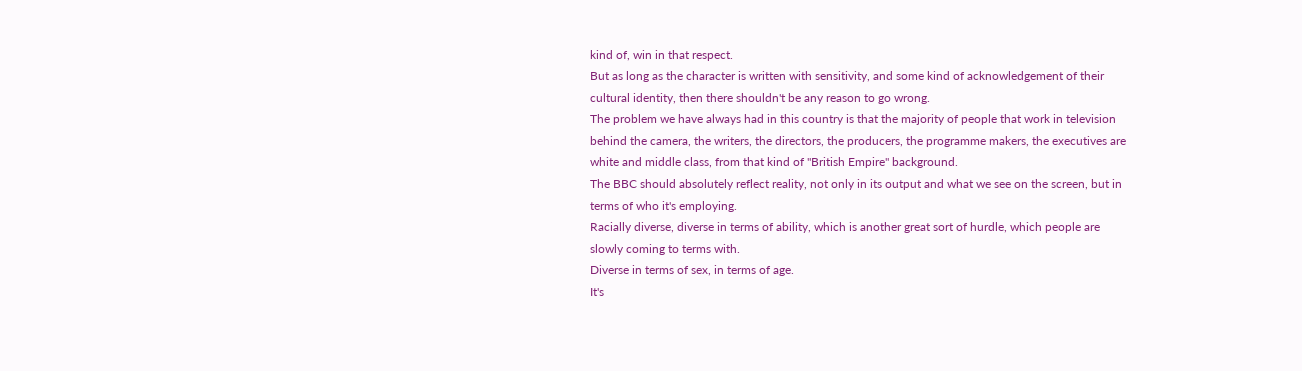kind of, win in that respect.
But as long as the character is written with sensitivity, and some kind of acknowledgement of their cultural identity, then there shouldn't be any reason to go wrong.
The problem we have always had in this country is that the majority of people that work in television behind the camera, the writers, the directors, the producers, the programme makers, the executives are white and middle class, from that kind of "British Empire" background.
The BBC should absolutely reflect reality, not only in its output and what we see on the screen, but in terms of who it's employing.
Racially diverse, diverse in terms of ability, which is another great sort of hurdle, which people are slowly coming to terms with.
Diverse in terms of sex, in terms of age.
It's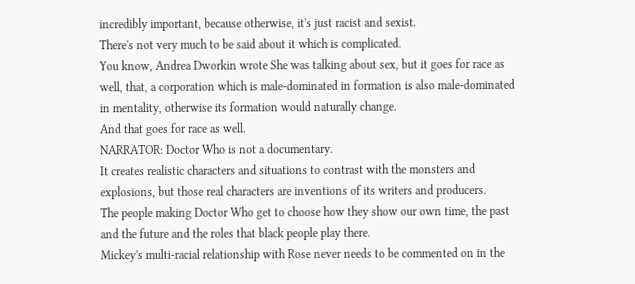incredibly important, because otherwise, it's just racist and sexist.
There's not very much to be said about it which is complicated.
You know, Andrea Dworkin wrote She was talking about sex, but it goes for race as well, that, a corporation which is male-dominated in formation is also male-dominated in mentality, otherwise its formation would naturally change.
And that goes for race as well.
NARRATOR: Doctor Who is not a documentary.
It creates realistic characters and situations to contrast with the monsters and explosions, but those real characters are inventions of its writers and producers.
The people making Doctor Who get to choose how they show our own time, the past and the future and the roles that black people play there.
Mickey's multi-racial relationship with Rose never needs to be commented on in the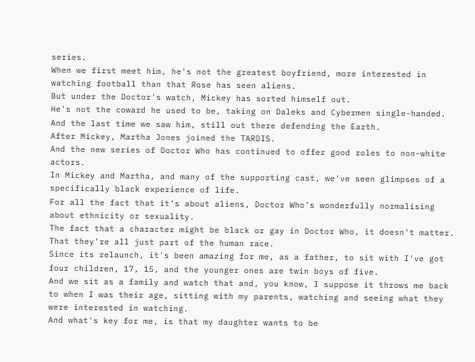series.
When we first meet him, he's not the greatest boyfriend, more interested in watching football than that Rose has seen aliens.
But under the Doctor's watch, Mickey has sorted himself out.
He's not the coward he used to be, taking on Daleks and Cybermen single-handed.
And the last time we saw him, still out there defending the Earth.
After Mickey, Martha Jones joined the TARDIS.
And the new series of Doctor Who has continued to offer good roles to non-white actors.
In Mickey and Martha, and many of the supporting cast, we've seen glimpses of a specifically black experience of life.
For all the fact that it's about aliens, Doctor Who's wonderfully normalising about ethnicity or sexuality.
The fact that a character might be black or gay in Doctor Who, it doesn't matter.
That they're all just part of the human race.
Since its relaunch, it's been amazing for me, as a father, to sit with I've got four children, 17, 15, and the younger ones are twin boys of five.
And we sit as a family and watch that and, you know, I suppose it throws me back to when I was their age, sitting with my parents, watching and seeing what they were interested in watching.
And what's key for me, is that my daughter wants to be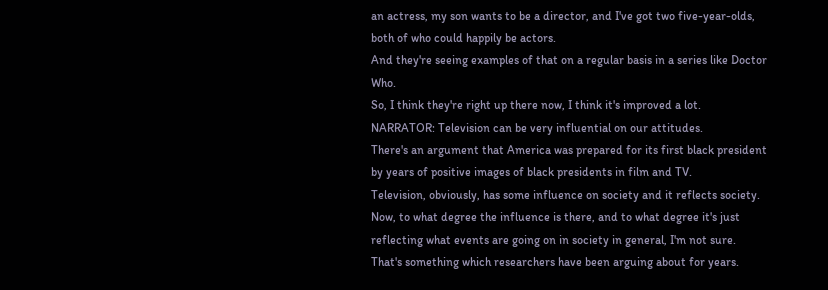an actress, my son wants to be a director, and I've got two five-year-olds, both of who could happily be actors.
And they're seeing examples of that on a regular basis in a series like Doctor Who.
So, I think they're right up there now, I think it's improved a lot.
NARRATOR: Television can be very influential on our attitudes.
There's an argument that America was prepared for its first black president by years of positive images of black presidents in film and TV.
Television, obviously, has some influence on society and it reflects society.
Now, to what degree the influence is there, and to what degree it's just reflecting what events are going on in society in general, I'm not sure.
That's something which researchers have been arguing about for years.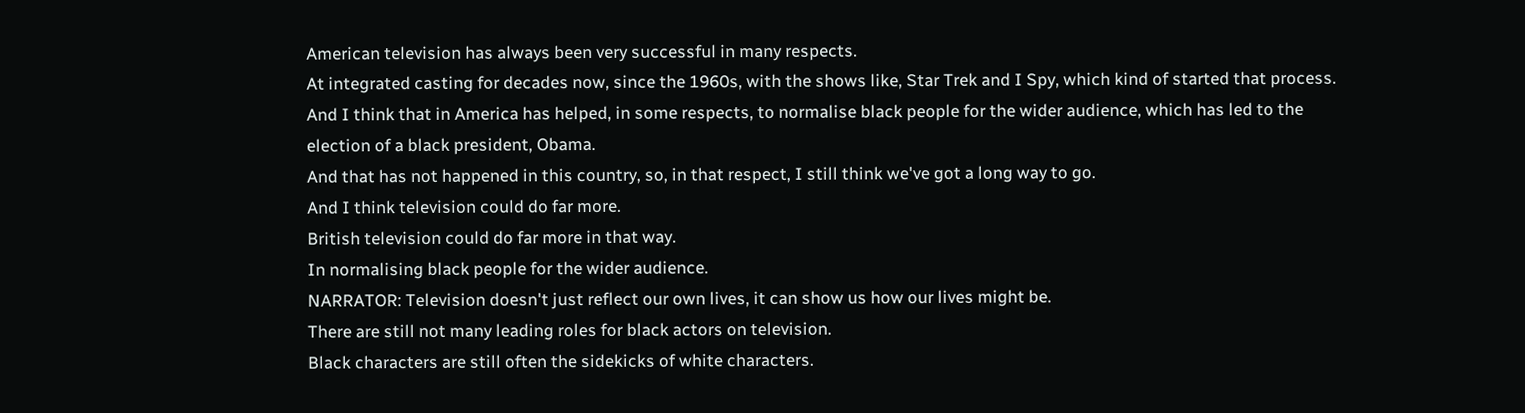American television has always been very successful in many respects.
At integrated casting for decades now, since the 1960s, with the shows like, Star Trek and I Spy, which kind of started that process.
And I think that in America has helped, in some respects, to normalise black people for the wider audience, which has led to the election of a black president, Obama.
And that has not happened in this country, so, in that respect, I still think we've got a long way to go.
And I think television could do far more.
British television could do far more in that way.
In normalising black people for the wider audience.
NARRATOR: Television doesn't just reflect our own lives, it can show us how our lives might be.
There are still not many leading roles for black actors on television.
Black characters are still often the sidekicks of white characters.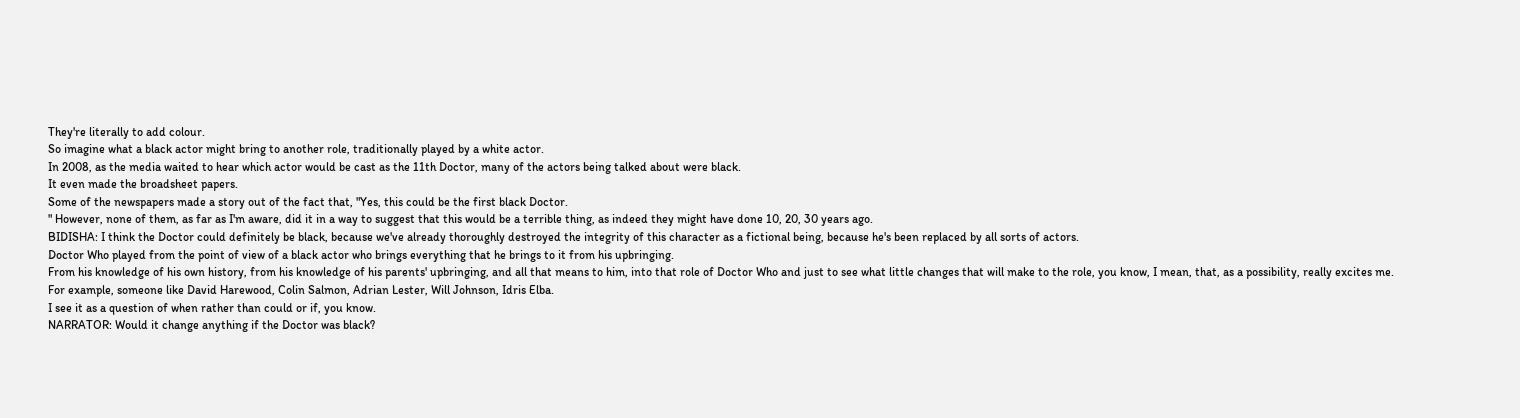They're literally to add colour.
So imagine what a black actor might bring to another role, traditionally played by a white actor.
In 2008, as the media waited to hear which actor would be cast as the 11th Doctor, many of the actors being talked about were black.
It even made the broadsheet papers.
Some of the newspapers made a story out of the fact that, "Yes, this could be the first black Doctor.
" However, none of them, as far as I'm aware, did it in a way to suggest that this would be a terrible thing, as indeed they might have done 10, 20, 30 years ago.
BIDISHA: I think the Doctor could definitely be black, because we've already thoroughly destroyed the integrity of this character as a fictional being, because he's been replaced by all sorts of actors.
Doctor Who played from the point of view of a black actor who brings everything that he brings to it from his upbringing.
From his knowledge of his own history, from his knowledge of his parents' upbringing, and all that means to him, into that role of Doctor Who and just to see what little changes that will make to the role, you know, I mean, that, as a possibility, really excites me.
For example, someone like David Harewood, Colin Salmon, Adrian Lester, Will Johnson, Idris Elba.
I see it as a question of when rather than could or if, you know.
NARRATOR: Would it change anything if the Doctor was black?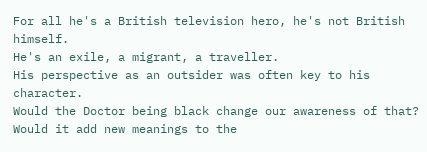For all he's a British television hero, he's not British himself.
He's an exile, a migrant, a traveller.
His perspective as an outsider was often key to his character.
Would the Doctor being black change our awareness of that? Would it add new meanings to the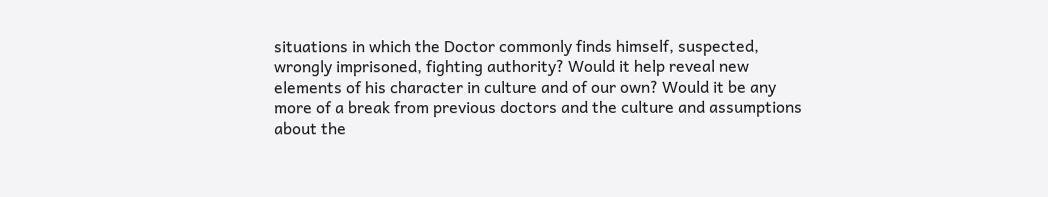situations in which the Doctor commonly finds himself, suspected, wrongly imprisoned, fighting authority? Would it help reveal new elements of his character in culture and of our own? Would it be any more of a break from previous doctors and the culture and assumptions about the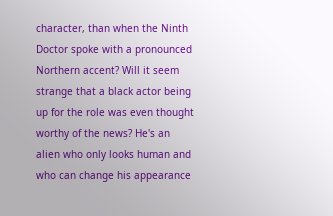character, than when the Ninth Doctor spoke with a pronounced Northern accent? Will it seem strange that a black actor being up for the role was even thought worthy of the news? He's an alien who only looks human and who can change his appearance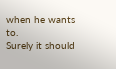when he wants to.
Surely it should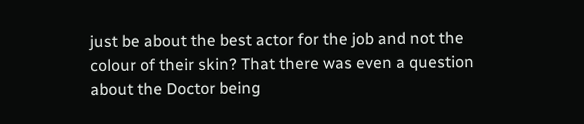just be about the best actor for the job and not the colour of their skin? That there was even a question about the Doctor being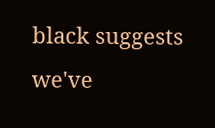black suggests we've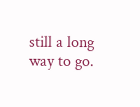still a long way to go.